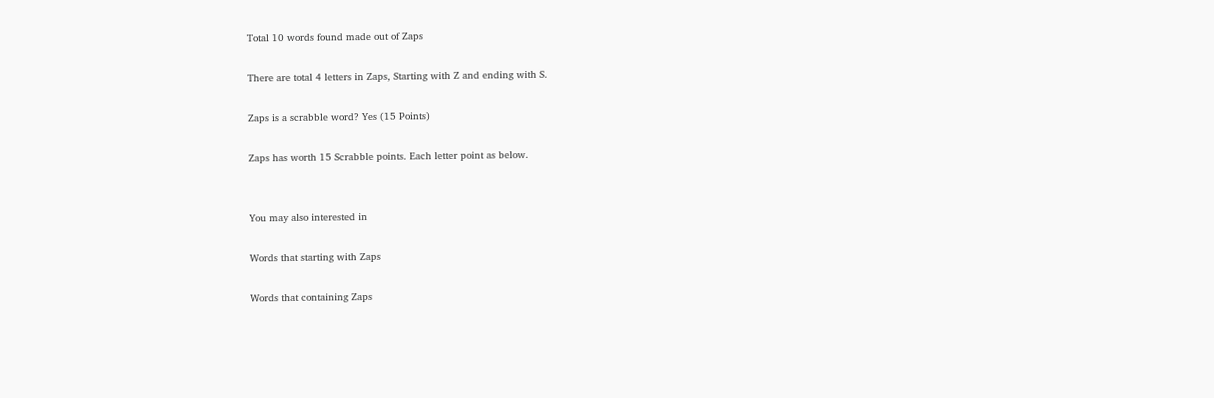Total 10 words found made out of Zaps

There are total 4 letters in Zaps, Starting with Z and ending with S.

Zaps is a scrabble word? Yes (15 Points)

Zaps has worth 15 Scrabble points. Each letter point as below.


You may also interested in

Words that starting with Zaps

Words that containing Zaps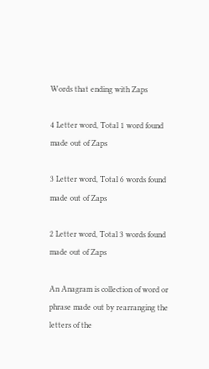Words that ending with Zaps

4 Letter word, Total 1 word found made out of Zaps

3 Letter word, Total 6 words found made out of Zaps

2 Letter word, Total 3 words found made out of Zaps

An Anagram is collection of word or phrase made out by rearranging the letters of the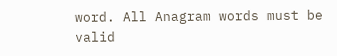word. All Anagram words must be valid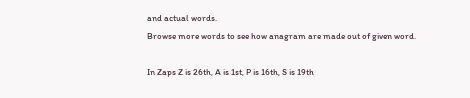and actual words.
Browse more words to see how anagram are made out of given word.

In Zaps Z is 26th, A is 1st, P is 16th, S is 19th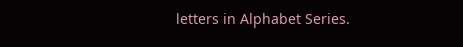letters in Alphabet Series.